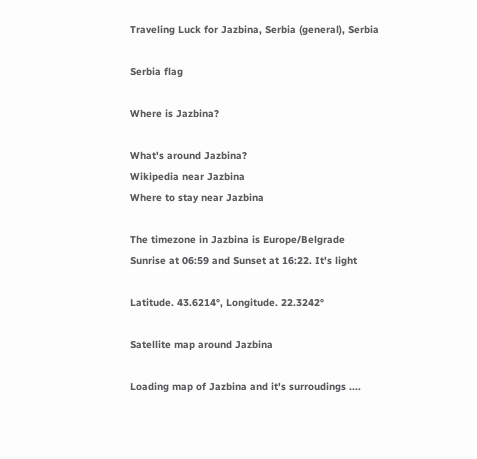Traveling Luck for Jazbina, Serbia (general), Serbia

Serbia flag

Where is Jazbina?

What's around Jazbina?
Wikipedia near Jazbina
Where to stay near Jazbina

The timezone in Jazbina is Europe/Belgrade
Sunrise at 06:59 and Sunset at 16:22. It's light

Latitude. 43.6214°, Longitude. 22.3242°

Satellite map around Jazbina

Loading map of Jazbina and it's surroudings ....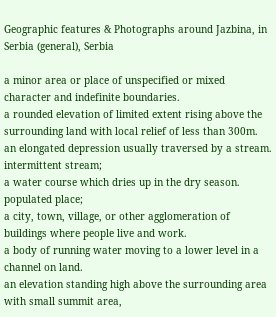Geographic features & Photographs around Jazbina, in Serbia (general), Serbia

a minor area or place of unspecified or mixed character and indefinite boundaries.
a rounded elevation of limited extent rising above the surrounding land with local relief of less than 300m.
an elongated depression usually traversed by a stream.
intermittent stream;
a water course which dries up in the dry season.
populated place;
a city, town, village, or other agglomeration of buildings where people live and work.
a body of running water moving to a lower level in a channel on land.
an elevation standing high above the surrounding area with small summit area,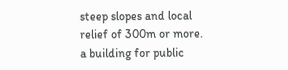steep slopes and local relief of 300m or more.
a building for public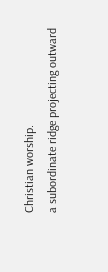Christian worship.
a subordinate ridge projecting outward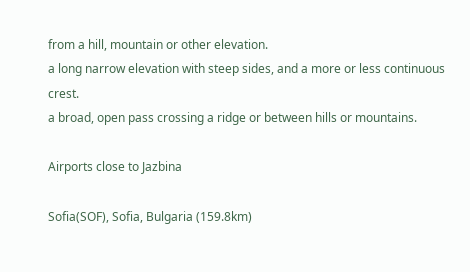from a hill, mountain or other elevation.
a long narrow elevation with steep sides, and a more or less continuous crest.
a broad, open pass crossing a ridge or between hills or mountains.

Airports close to Jazbina

Sofia(SOF), Sofia, Bulgaria (159.8km)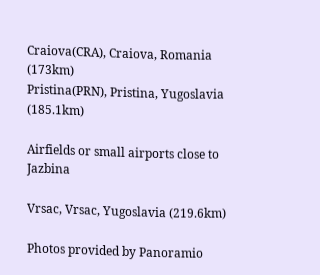Craiova(CRA), Craiova, Romania (173km)
Pristina(PRN), Pristina, Yugoslavia (185.1km)

Airfields or small airports close to Jazbina

Vrsac, Vrsac, Yugoslavia (219.6km)

Photos provided by Panoramio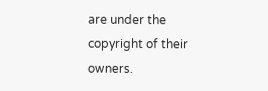are under the copyright of their owners.